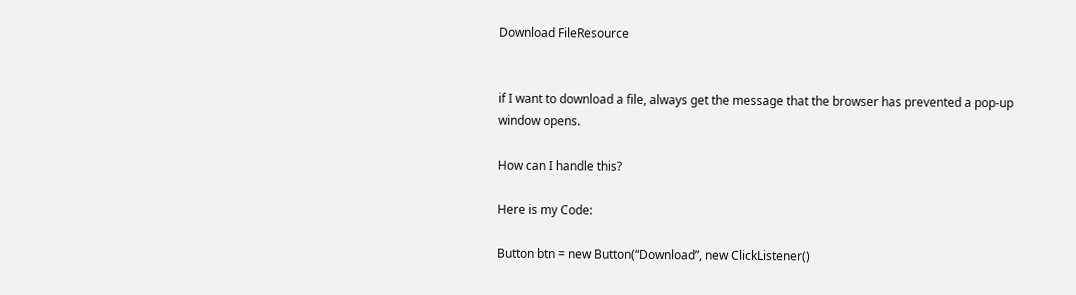Download FileResource


if I want to download a file, always get the message that the browser has prevented a pop-up window opens.

How can I handle this?

Here is my Code:

Button btn = new Button(“Download”, new ClickListener()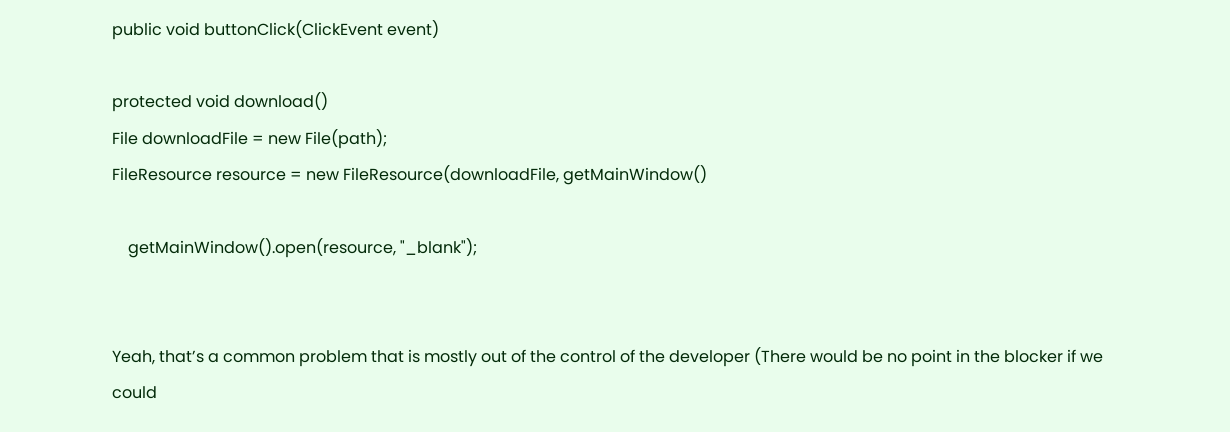public void buttonClick(ClickEvent event)

protected void download()
File downloadFile = new File(path);
FileResource resource = new FileResource(downloadFile, getMainWindow()

    getMainWindow().open(resource, "_blank");


Yeah, that’s a common problem that is mostly out of the control of the developer (There would be no point in the blocker if we could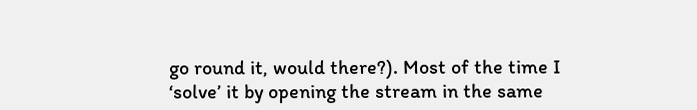go round it, would there?). Most of the time I ‘solve’ it by opening the stream in the same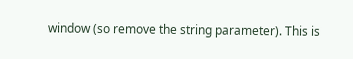window (so remove the string parameter). This is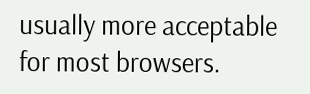usually more acceptable for most browsers.